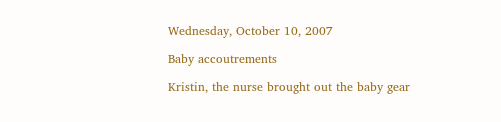Wednesday, October 10, 2007

Baby accoutrements

Kristin, the nurse brought out the baby gear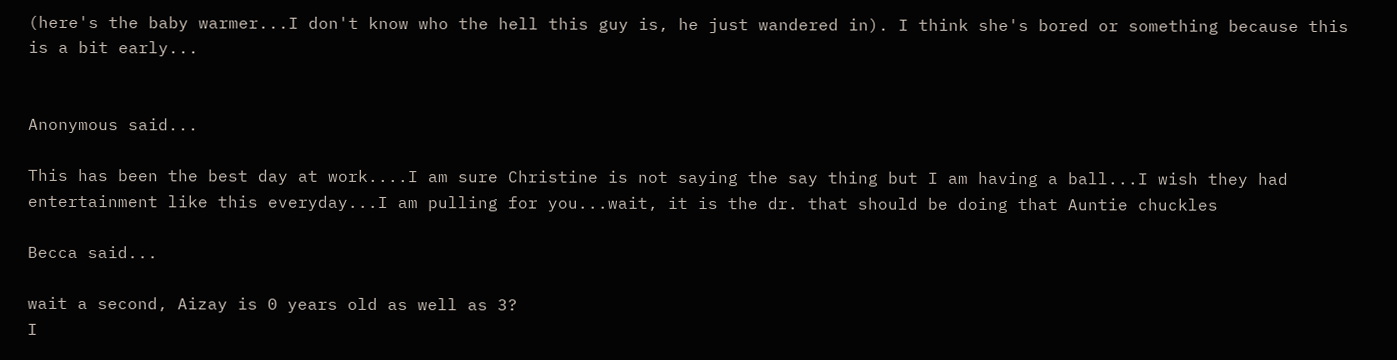(here's the baby warmer...I don't know who the hell this guy is, he just wandered in). I think she's bored or something because this is a bit early...


Anonymous said...

This has been the best day at work....I am sure Christine is not saying the say thing but I am having a ball...I wish they had entertainment like this everyday...I am pulling for you...wait, it is the dr. that should be doing that Auntie chuckles

Becca said...

wait a second, Aizay is 0 years old as well as 3?
I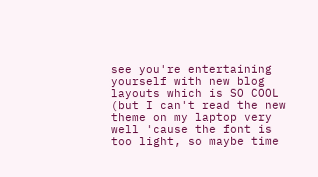see you're entertaining yourself with new blog layouts which is SO COOL (but I can't read the new theme on my laptop very well 'cause the font is too light, so maybe time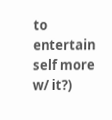to entertain self more w/ it?)